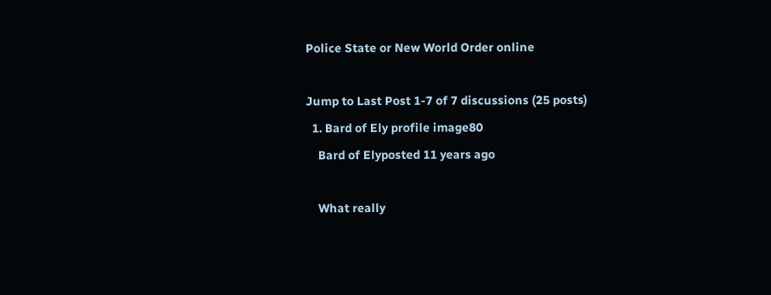Police State or New World Order online

Jump to Last Post 1-7 of 7 discussions (25 posts)
  1. Bard of Ely profile image80
    Bard of Elyposted 11 years ago

    What really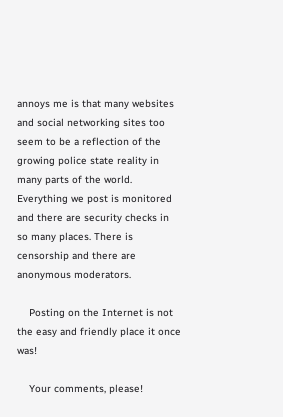annoys me is that many websites and social networking sites too seem to be a reflection of the growing police state reality in many parts of the world. Everything we post is monitored and there are security checks in so many places. There is censorship and there are anonymous moderators.

    Posting on the Internet is not the easy and friendly place it once was!

    Your comments, please!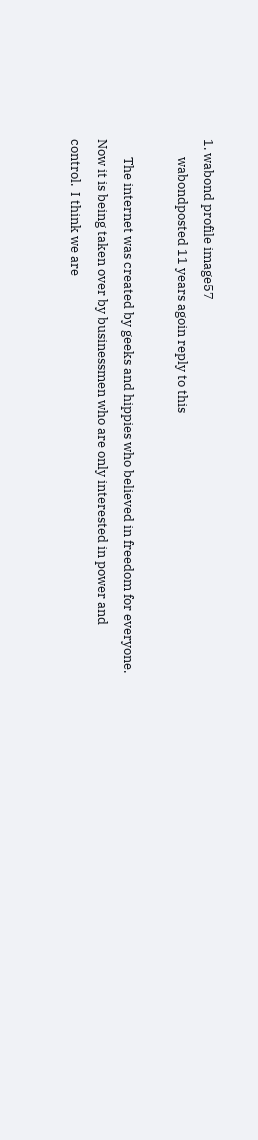1. wabond profile image57
      wabondposted 11 years agoin reply to this

      The internet was created by geeks and hippies who believed in freedom for everyone.  Now it is being taken over by businessmen who are only interested in power and control.  I think we are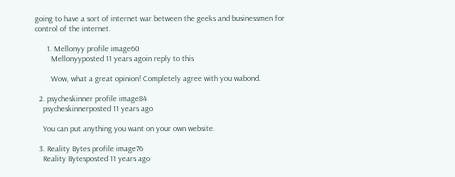going to have a sort of internet war between the geeks and businessmen for control of the internet.

      1. Mellonyy profile image60
        Mellonyyposted 11 years agoin reply to this

        Wow, what a great opinion! Completely agree with you wabond.

  2. psycheskinner profile image84
    psycheskinnerposted 11 years ago

    You can put anything you want on your own website.

  3. Reality Bytes profile image76
    Reality Bytesposted 11 years ago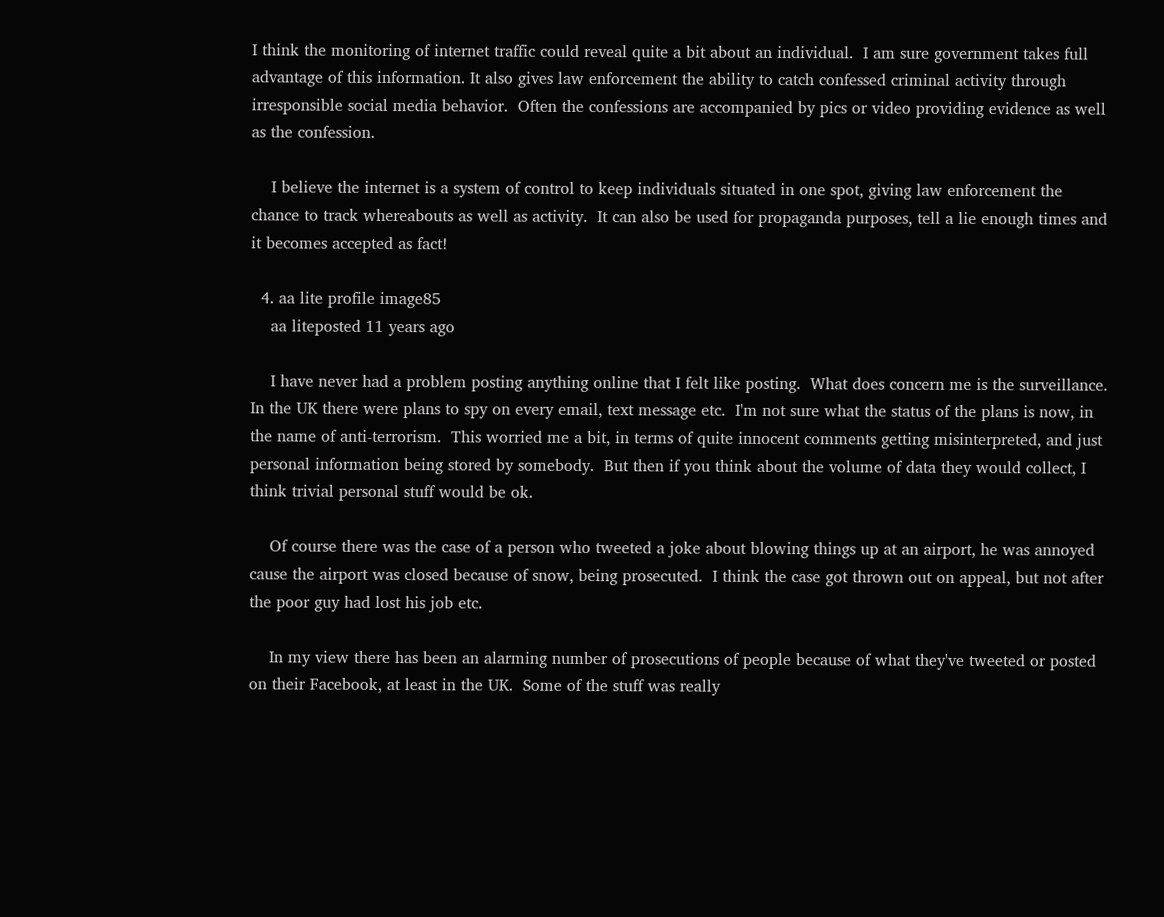I think the monitoring of internet traffic could reveal quite a bit about an individual.  I am sure government takes full advantage of this information. It also gives law enforcement the ability to catch confessed criminal activity through irresponsible social media behavior.  Often the confessions are accompanied by pics or video providing evidence as well as the confession.

    I believe the internet is a system of control to keep individuals situated in one spot, giving law enforcement the chance to track whereabouts as well as activity.  It can also be used for propaganda purposes, tell a lie enough times and it becomes accepted as fact!

  4. aa lite profile image85
    aa liteposted 11 years ago

    I have never had a problem posting anything online that I felt like posting.  What does concern me is the surveillance.  In the UK there were plans to spy on every email, text message etc.  I'm not sure what the status of the plans is now, in the name of anti-terrorism.  This worried me a bit, in terms of quite innocent comments getting misinterpreted, and just personal information being stored by somebody.  But then if you think about the volume of data they would collect, I think trivial personal stuff would be ok.

    Of course there was the case of a person who tweeted a joke about blowing things up at an airport, he was annoyed cause the airport was closed because of snow, being prosecuted.  I think the case got thrown out on appeal, but not after the poor guy had lost his job etc.

    In my view there has been an alarming number of prosecutions of people because of what they've tweeted or posted on their Facebook, at least in the UK.  Some of the stuff was really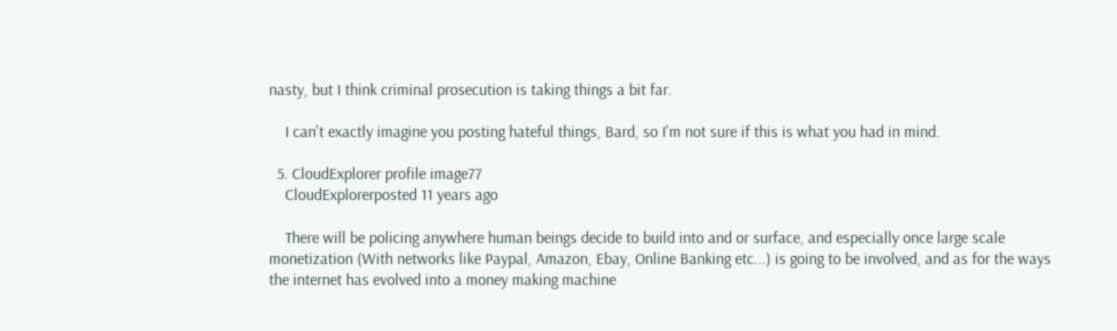nasty, but I think criminal prosecution is taking things a bit far.

    I can't exactly imagine you posting hateful things, Bard, so I'm not sure if this is what you had in mind.

  5. CloudExplorer profile image77
    CloudExplorerposted 11 years ago

    There will be policing anywhere human beings decide to build into and or surface, and especially once large scale monetization (With networks like Paypal, Amazon, Ebay, Online Banking etc...) is going to be involved, and as for the ways the internet has evolved into a money making machine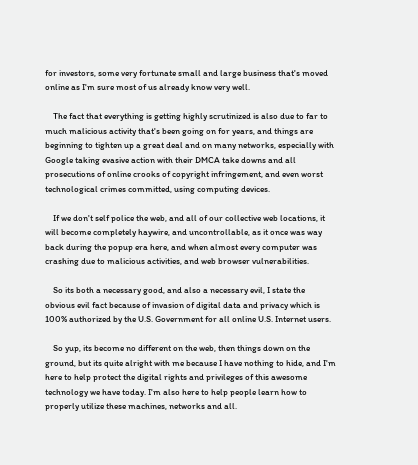for investors, some very fortunate small and large business that's moved online as I'm sure most of us already know very well.

    The fact that everything is getting highly scrutinized is also due to far to much malicious activity that's been going on for years, and things are beginning to tighten up a great deal and on many networks, especially with Google taking evasive action with their DMCA take downs and all prosecutions of online crooks of copyright infringement, and even worst technological crimes committed, using computing devices.

    If we don't self police the web, and all of our collective web locations, it will become completely haywire, and uncontrollable, as it once was way back during the popup era here, and when almost every computer was crashing due to malicious activities, and web browser vulnerabilities.

    So its both a necessary good, and also a necessary evil, I state the obvious evil fact because of invasion of digital data and privacy which is 100% authorized by the U.S. Government for all online U.S. Internet users.

    So yup, its become no different on the web, then things down on the ground, but its quite alright with me because I have nothing to hide, and I'm here to help protect the digital rights and privileges of this awesome technology we have today. I'm also here to help people learn how to properly utilize these machines, networks and all.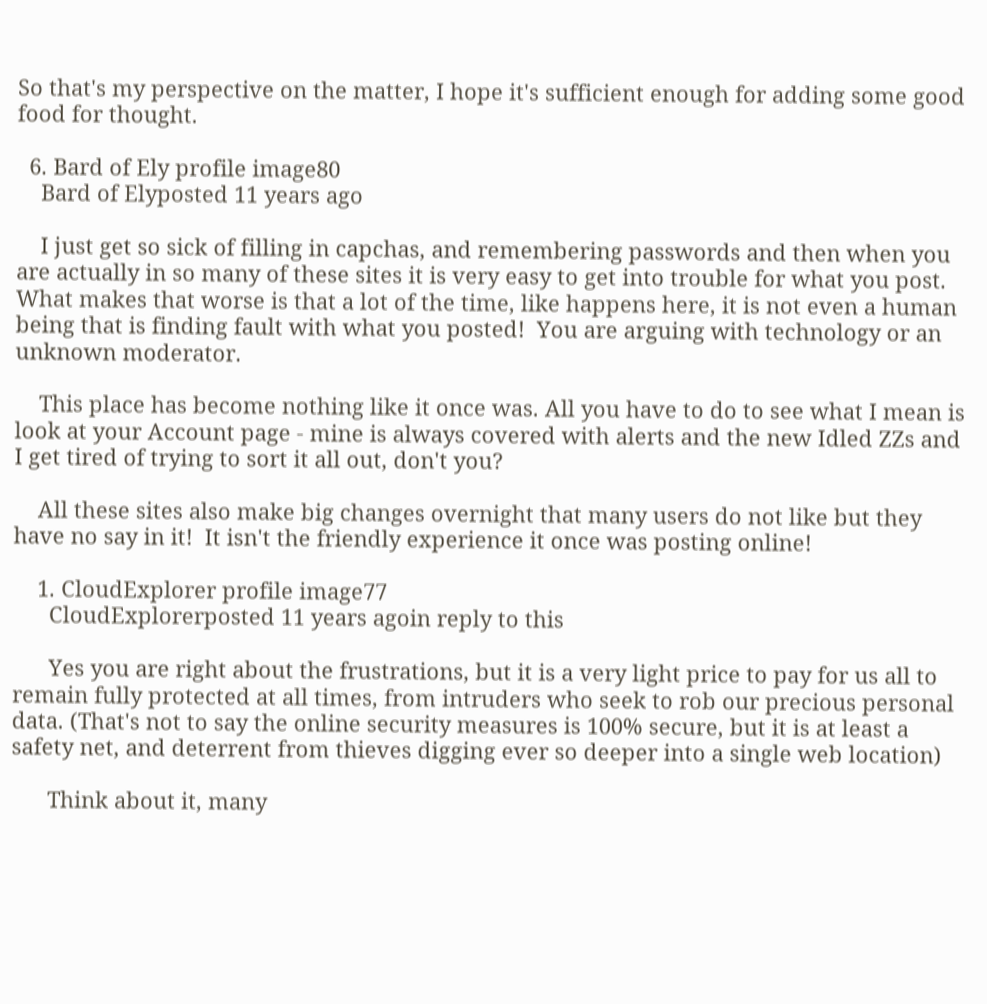So that's my perspective on the matter, I hope it's sufficient enough for adding some good food for thought.

  6. Bard of Ely profile image80
    Bard of Elyposted 11 years ago

    I just get so sick of filling in capchas, and remembering passwords and then when you are actually in so many of these sites it is very easy to get into trouble for what you post. What makes that worse is that a lot of the time, like happens here, it is not even a human being that is finding fault with what you posted!  You are arguing with technology or an unknown moderator.

    This place has become nothing like it once was. All you have to do to see what I mean is look at your Account page - mine is always covered with alerts and the new Idled ZZs and I get tired of trying to sort it all out, don't you?

    All these sites also make big changes overnight that many users do not like but they have no say in it!  It isn't the friendly experience it once was posting online!

    1. CloudExplorer profile image77
      CloudExplorerposted 11 years agoin reply to this

      Yes you are right about the frustrations, but it is a very light price to pay for us all to remain fully protected at all times, from intruders who seek to rob our precious personal data. (That's not to say the online security measures is 100% secure, but it is at least a safety net, and deterrent from thieves digging ever so deeper into a single web location)

      Think about it, many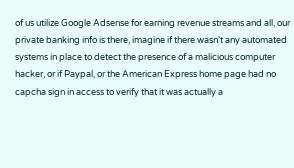of us utilize Google Adsense for earning revenue streams and all, our private banking info is there, imagine if there wasn't any automated systems in place to detect the presence of a malicious computer hacker, or if Paypal, or the American Express home page had no capcha sign in access to verify that it was actually a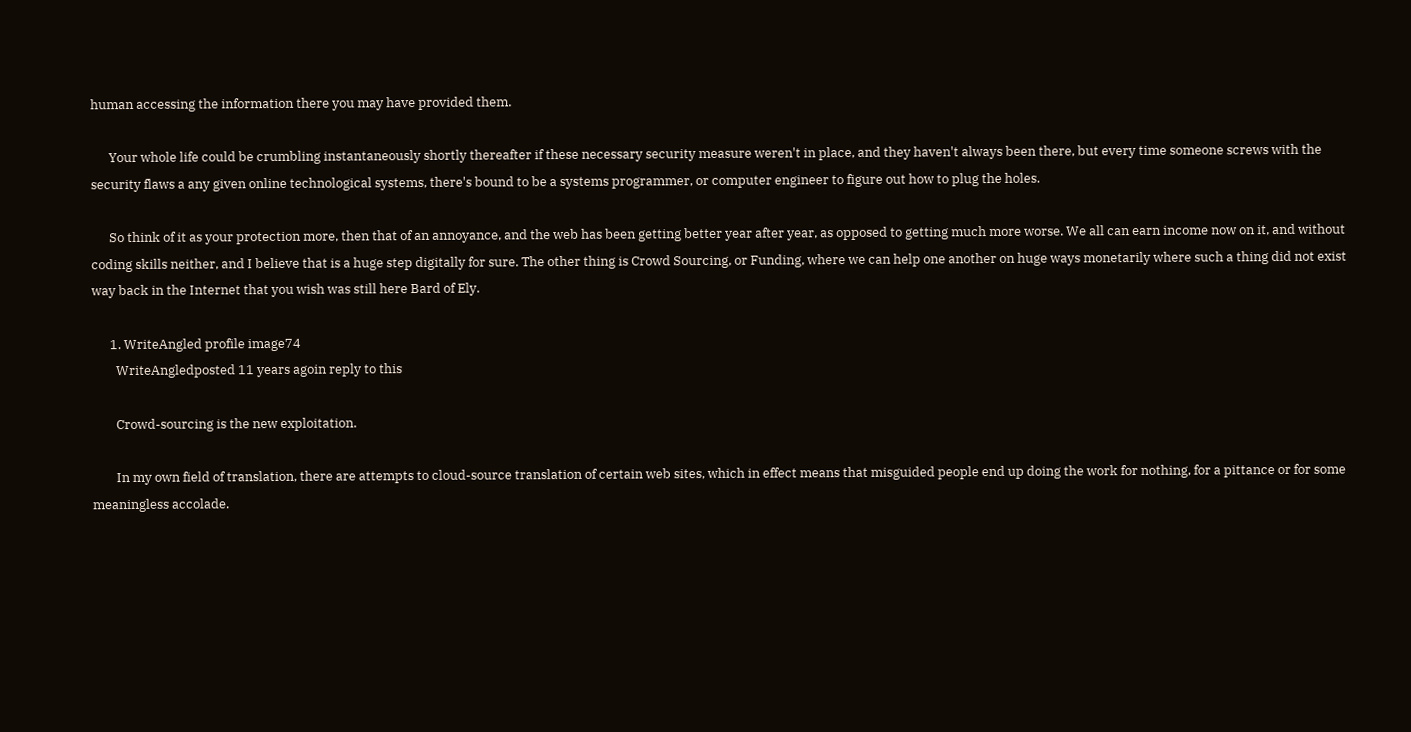human accessing the information there you may have provided them.

      Your whole life could be crumbling instantaneously shortly thereafter if these necessary security measure weren't in place, and they haven't always been there, but every time someone screws with the security flaws a any given online technological systems, there's bound to be a systems programmer, or computer engineer to figure out how to plug the holes.

      So think of it as your protection more, then that of an annoyance, and the web has been getting better year after year, as opposed to getting much more worse. We all can earn income now on it, and without coding skills neither, and I believe that is a huge step digitally for sure. The other thing is Crowd Sourcing, or Funding, where we can help one another on huge ways monetarily where such a thing did not exist way back in the Internet that you wish was still here Bard of Ely.

      1. WriteAngled profile image74
        WriteAngledposted 11 years agoin reply to this

        Crowd-sourcing is the new exploitation.

        In my own field of translation, there are attempts to cloud-source translation of certain web sites, which in effect means that misguided people end up doing the work for nothing, for a pittance or for some meaningless accolade.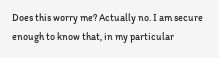Does this worry me? Actually no. I am secure enough to know that, in my particular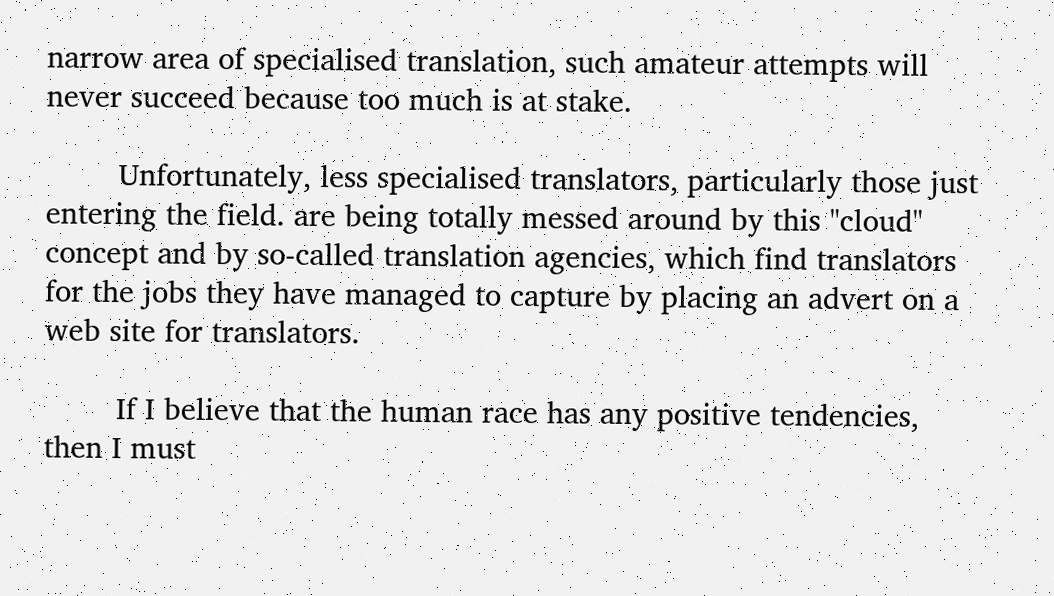narrow area of specialised translation, such amateur attempts will never succeed because too much is at stake.

        Unfortunately, less specialised translators, particularly those just entering the field. are being totally messed around by this "cloud" concept and by so-called translation agencies, which find translators for the jobs they have managed to capture by placing an advert on a web site for translators.

        If I believe that the human race has any positive tendencies, then I must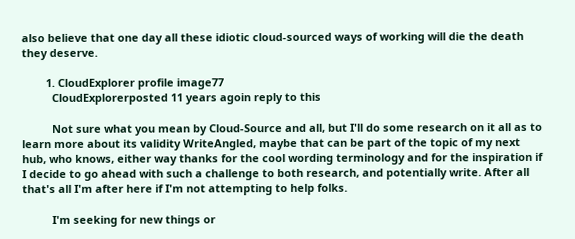also believe that one day all these idiotic cloud-sourced ways of working will die the death they deserve.

        1. CloudExplorer profile image77
          CloudExplorerposted 11 years agoin reply to this

          Not sure what you mean by Cloud-Source and all, but I'll do some research on it all as to learn more about its validity WriteAngled, maybe that can be part of the topic of my next hub, who knows, either way thanks for the cool wording terminology and for the inspiration if I decide to go ahead with such a challenge to both research, and potentially write. After all that's all I'm after here if I'm not attempting to help folks.

          I'm seeking for new things or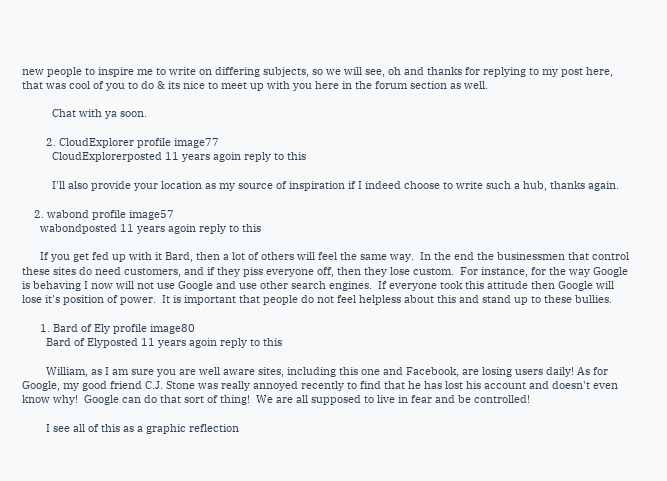new people to inspire me to write on differing subjects, so we will see, oh and thanks for replying to my post here, that was cool of you to do & its nice to meet up with you here in the forum section as well.

          Chat with ya soon.

        2. CloudExplorer profile image77
          CloudExplorerposted 11 years agoin reply to this

          I'll also provide your location as my source of inspiration if I indeed choose to write such a hub, thanks again.

    2. wabond profile image57
      wabondposted 11 years agoin reply to this

      If you get fed up with it Bard, then a lot of others will feel the same way.  In the end the businessmen that control these sites do need customers, and if they piss everyone off, then they lose custom.  For instance, for the way Google is behaving I now will not use Google and use other search engines.  If everyone took this attitude then Google will lose it's position of power.  It is important that people do not feel helpless about this and stand up to these bullies.

      1. Bard of Ely profile image80
        Bard of Elyposted 11 years agoin reply to this

        William, as I am sure you are well aware sites, including this one and Facebook, are losing users daily! As for Google, my good friend C.J. Stone was really annoyed recently to find that he has lost his account and doesn't even know why!  Google can do that sort of thing!  We are all supposed to live in fear and be controlled!

        I see all of this as a graphic reflection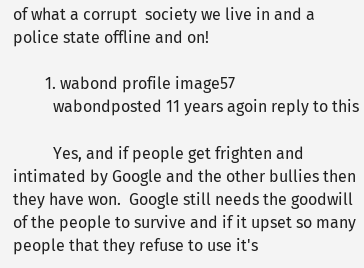of what a corrupt  society we live in and a police state offline and on!

        1. wabond profile image57
          wabondposted 11 years agoin reply to this

          Yes, and if people get frighten and intimated by Google and the other bullies then they have won.  Google still needs the goodwill of the people to survive and if it upset so many people that they refuse to use it's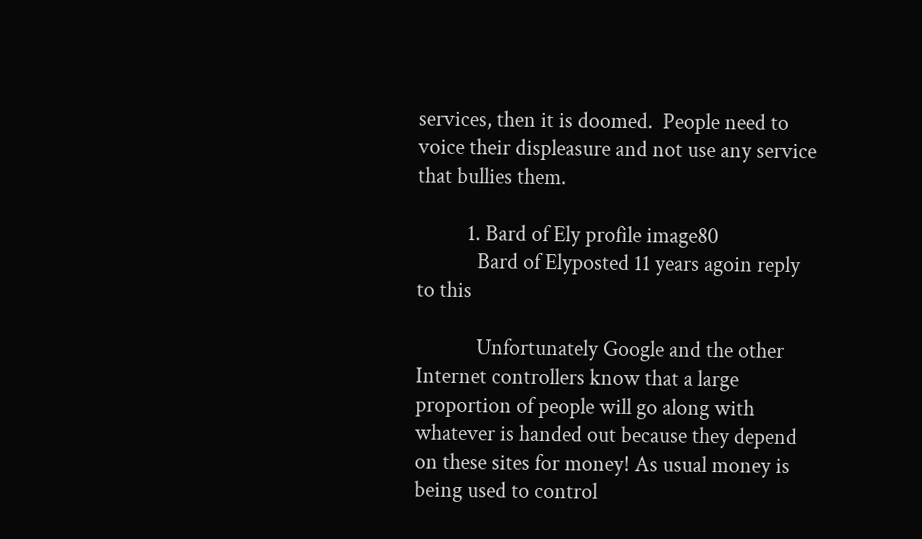services, then it is doomed.  People need to voice their displeasure and not use any service that bullies them.

          1. Bard of Ely profile image80
            Bard of Elyposted 11 years agoin reply to this

            Unfortunately Google and the other Internet controllers know that a large proportion of people will go along with whatever is handed out because they depend on these sites for money! As usual money is being used to control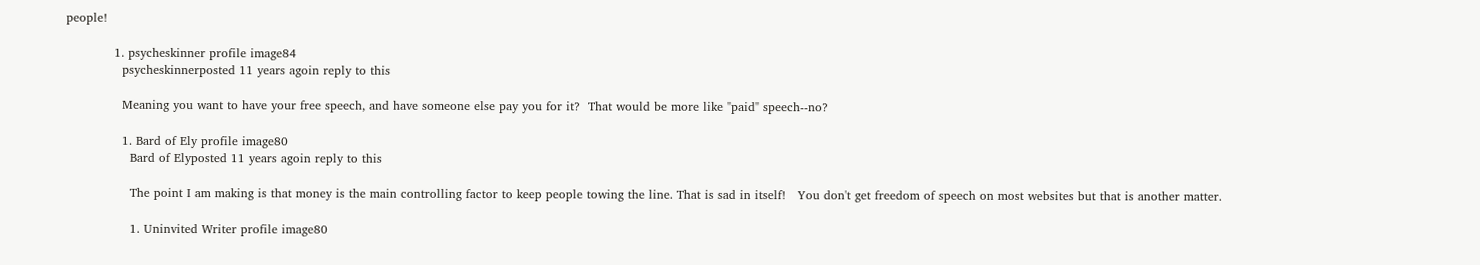people!

            1. psycheskinner profile image84
              psycheskinnerposted 11 years agoin reply to this

              Meaning you want to have your free speech, and have someone else pay you for it?  That would be more like "paid" speech--no?

              1. Bard of Ely profile image80
                Bard of Elyposted 11 years agoin reply to this

                The point I am making is that money is the main controlling factor to keep people towing the line. That is sad in itself!   You don't get freedom of speech on most websites but that is another matter.

                1. Uninvited Writer profile image80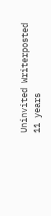Uninvited Writerposted 11 years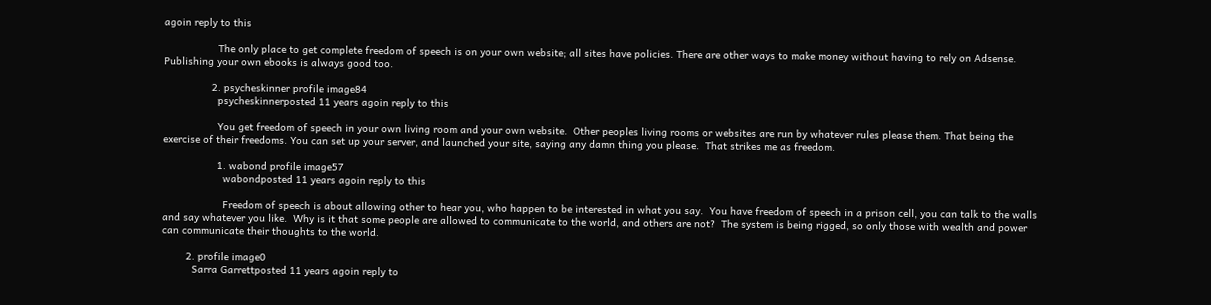agoin reply to this

                  The only place to get complete freedom of speech is on your own website; all sites have policies. There are other ways to make money without having to rely on Adsense. Publishing your own ebooks is always good too.

                2. psycheskinner profile image84
                  psycheskinnerposted 11 years agoin reply to this

                  You get freedom of speech in your own living room and your own website.  Other peoples living rooms or websites are run by whatever rules please them. That being the exercise of their freedoms. You can set up your server, and launched your site, saying any damn thing you please.  That strikes me as freedom.

                  1. wabond profile image57
                    wabondposted 11 years agoin reply to this

                    Freedom of speech is about allowing other to hear you, who happen to be interested in what you say.  You have freedom of speech in a prison cell, you can talk to the walls and say whatever you like.  Why is it that some people are allowed to communicate to the world, and others are not?  The system is being rigged, so only those with wealth and power can communicate their thoughts to the world.

        2. profile image0
          Sarra Garrettposted 11 years agoin reply to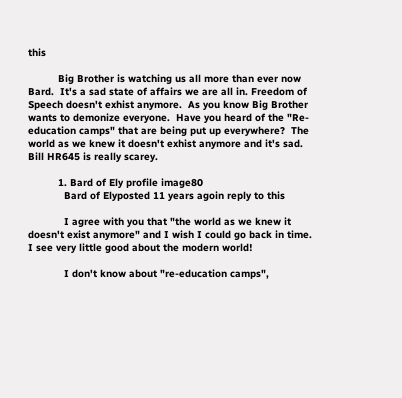this

          Big Brother is watching us all more than ever now Bard.  It's a sad state of affairs we are all in. Freedom of Speech doesn't exhist anymore.  As you know Big Brother wants to demonize everyone.  Have you heard of the "Re-education camps" that are being put up everywhere?  The world as we knew it doesn't exhist anymore and it's sad.  Bill HR645 is really scarey.

          1. Bard of Ely profile image80
            Bard of Elyposted 11 years agoin reply to this

            I agree with you that "the world as we knew it doesn't exist anymore" and I wish I could go back in time. I see very little good about the modern world!

            I don't know about "re-education camps",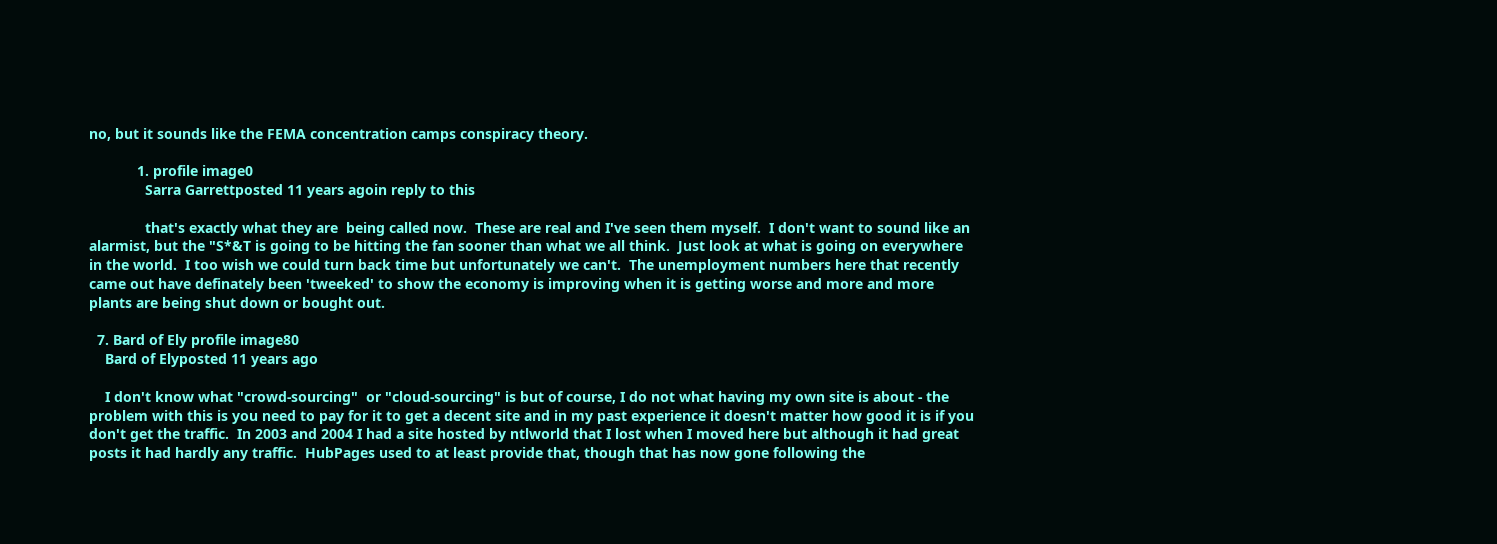no, but it sounds like the FEMA concentration camps conspiracy theory.

            1. profile image0
              Sarra Garrettposted 11 years agoin reply to this

              that's exactly what they are  being called now.  These are real and I've seen them myself.  I don't want to sound like an alarmist, but the "S*&T is going to be hitting the fan sooner than what we all think.  Just look at what is going on everywhere in the world.  I too wish we could turn back time but unfortunately we can't.  The unemployment numbers here that recently came out have definately been 'tweeked' to show the economy is improving when it is getting worse and more and more plants are being shut down or bought out.

  7. Bard of Ely profile image80
    Bard of Elyposted 11 years ago

    I don't know what "crowd-sourcing"  or "cloud-sourcing" is but of course, I do not what having my own site is about - the problem with this is you need to pay for it to get a decent site and in my past experience it doesn't matter how good it is if you don't get the traffic.  In 2003 and 2004 I had a site hosted by ntlworld that I lost when I moved here but although it had great posts it had hardly any traffic.  HubPages used to at least provide that, though that has now gone following the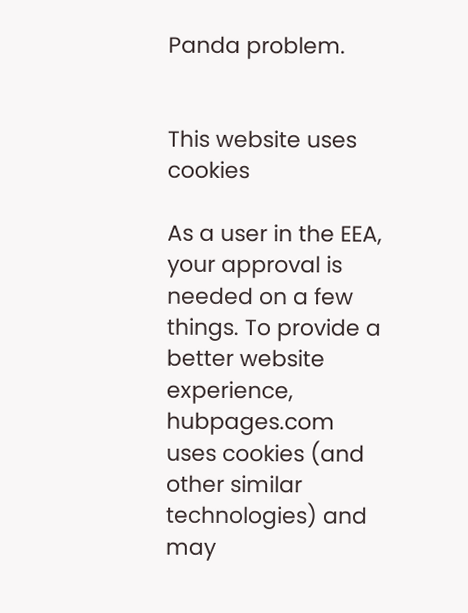Panda problem.


This website uses cookies

As a user in the EEA, your approval is needed on a few things. To provide a better website experience, hubpages.com uses cookies (and other similar technologies) and may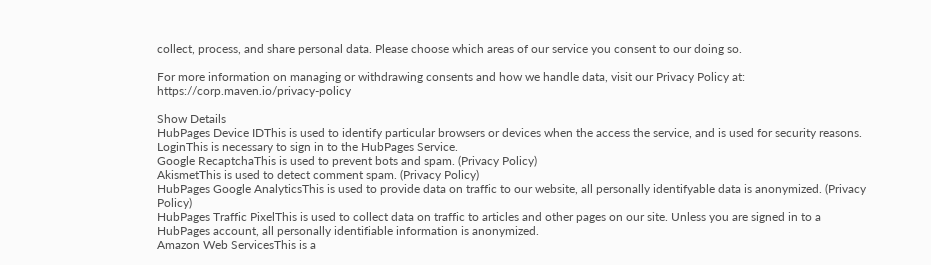collect, process, and share personal data. Please choose which areas of our service you consent to our doing so.

For more information on managing or withdrawing consents and how we handle data, visit our Privacy Policy at: https://corp.maven.io/privacy-policy

Show Details
HubPages Device IDThis is used to identify particular browsers or devices when the access the service, and is used for security reasons.
LoginThis is necessary to sign in to the HubPages Service.
Google RecaptchaThis is used to prevent bots and spam. (Privacy Policy)
AkismetThis is used to detect comment spam. (Privacy Policy)
HubPages Google AnalyticsThis is used to provide data on traffic to our website, all personally identifyable data is anonymized. (Privacy Policy)
HubPages Traffic PixelThis is used to collect data on traffic to articles and other pages on our site. Unless you are signed in to a HubPages account, all personally identifiable information is anonymized.
Amazon Web ServicesThis is a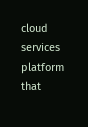cloud services platform that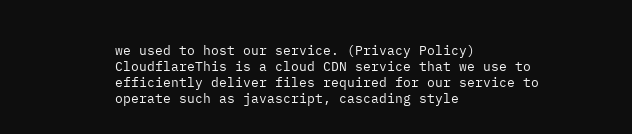we used to host our service. (Privacy Policy)
CloudflareThis is a cloud CDN service that we use to efficiently deliver files required for our service to operate such as javascript, cascading style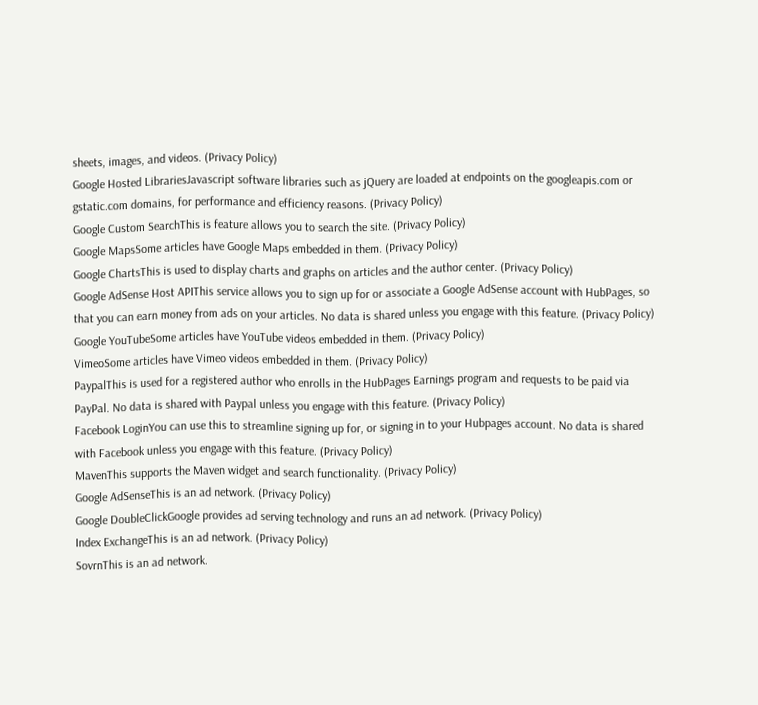sheets, images, and videos. (Privacy Policy)
Google Hosted LibrariesJavascript software libraries such as jQuery are loaded at endpoints on the googleapis.com or gstatic.com domains, for performance and efficiency reasons. (Privacy Policy)
Google Custom SearchThis is feature allows you to search the site. (Privacy Policy)
Google MapsSome articles have Google Maps embedded in them. (Privacy Policy)
Google ChartsThis is used to display charts and graphs on articles and the author center. (Privacy Policy)
Google AdSense Host APIThis service allows you to sign up for or associate a Google AdSense account with HubPages, so that you can earn money from ads on your articles. No data is shared unless you engage with this feature. (Privacy Policy)
Google YouTubeSome articles have YouTube videos embedded in them. (Privacy Policy)
VimeoSome articles have Vimeo videos embedded in them. (Privacy Policy)
PaypalThis is used for a registered author who enrolls in the HubPages Earnings program and requests to be paid via PayPal. No data is shared with Paypal unless you engage with this feature. (Privacy Policy)
Facebook LoginYou can use this to streamline signing up for, or signing in to your Hubpages account. No data is shared with Facebook unless you engage with this feature. (Privacy Policy)
MavenThis supports the Maven widget and search functionality. (Privacy Policy)
Google AdSenseThis is an ad network. (Privacy Policy)
Google DoubleClickGoogle provides ad serving technology and runs an ad network. (Privacy Policy)
Index ExchangeThis is an ad network. (Privacy Policy)
SovrnThis is an ad network.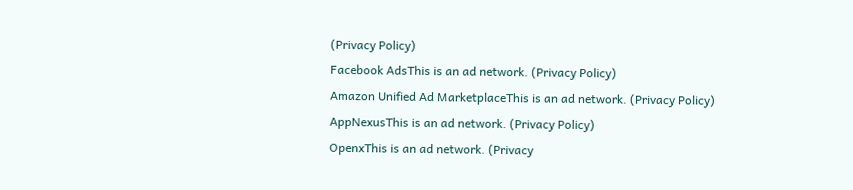(Privacy Policy)
Facebook AdsThis is an ad network. (Privacy Policy)
Amazon Unified Ad MarketplaceThis is an ad network. (Privacy Policy)
AppNexusThis is an ad network. (Privacy Policy)
OpenxThis is an ad network. (Privacy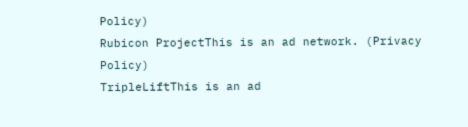Policy)
Rubicon ProjectThis is an ad network. (Privacy Policy)
TripleLiftThis is an ad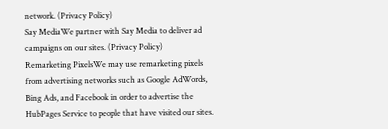network. (Privacy Policy)
Say MediaWe partner with Say Media to deliver ad campaigns on our sites. (Privacy Policy)
Remarketing PixelsWe may use remarketing pixels from advertising networks such as Google AdWords, Bing Ads, and Facebook in order to advertise the HubPages Service to people that have visited our sites.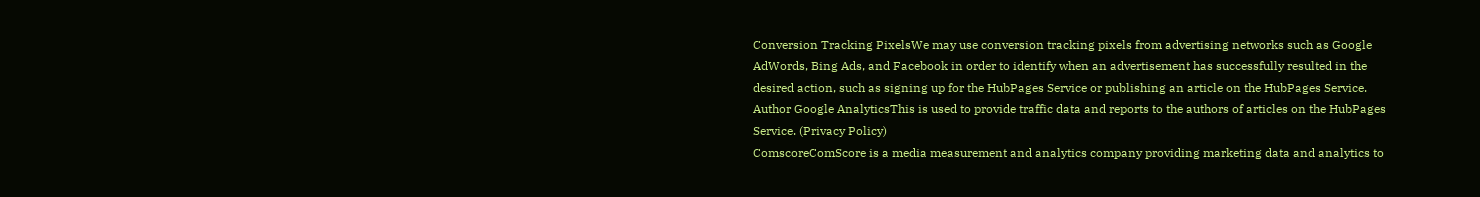Conversion Tracking PixelsWe may use conversion tracking pixels from advertising networks such as Google AdWords, Bing Ads, and Facebook in order to identify when an advertisement has successfully resulted in the desired action, such as signing up for the HubPages Service or publishing an article on the HubPages Service.
Author Google AnalyticsThis is used to provide traffic data and reports to the authors of articles on the HubPages Service. (Privacy Policy)
ComscoreComScore is a media measurement and analytics company providing marketing data and analytics to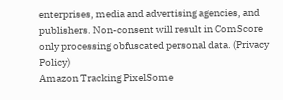enterprises, media and advertising agencies, and publishers. Non-consent will result in ComScore only processing obfuscated personal data. (Privacy Policy)
Amazon Tracking PixelSome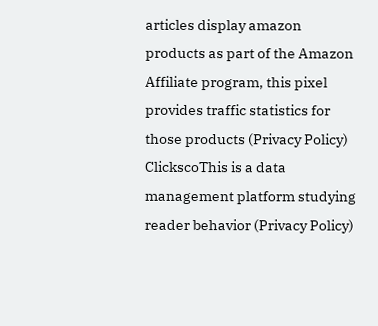articles display amazon products as part of the Amazon Affiliate program, this pixel provides traffic statistics for those products (Privacy Policy)
ClickscoThis is a data management platform studying reader behavior (Privacy Policy)